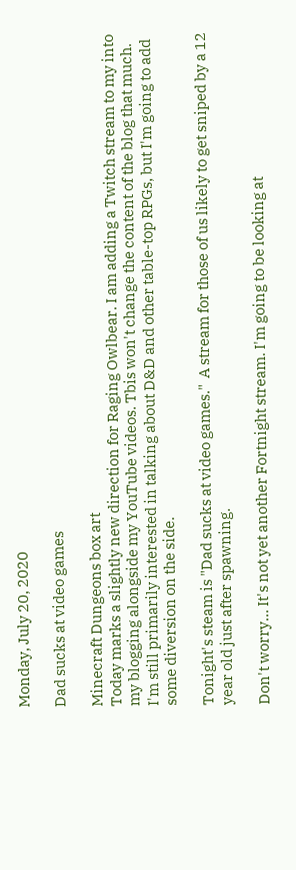Monday, July 20, 2020

Dad sucks at video games

Minecraft Dungeons box art
Today marks a slightly new direction for Raging Owlbear. I am adding a Twitch stream to my into my blogging alongside my YouTube videos. Tbis won't change the content of the blog that much. I'm still primarily interested in talking about D&D and other table-top RPGs, but I'm going to add some diversion on the side.

Tonight's steam is "Dad sucks at video games."  A stream for those of us likely to get sniped by a 12 year old just after spawning.

Don't worry... It's not yet another Fortnight stream. I'm going to be looking at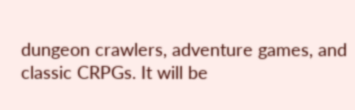dungeon crawlers, adventure games, and classic CRPGs. It will be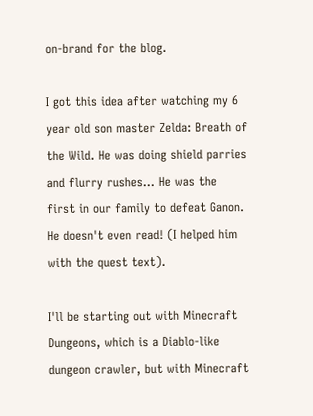on-brand for the blog.

I got this idea after watching my 6 year old son master Zelda: Breath of the Wild. He was doing shield parries and flurry rushes... He was the first in our family to defeat Ganon. He doesn't even read! (I helped him with the quest text).

I'll be starting out with Minecraft Dungeons, which is a Diablo-like dungeon crawler, but with Minecraft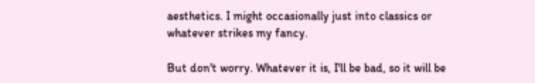aesthetics. I might occasionally just into classics or whatever strikes my fancy.

But don't worry. Whatever it is, I'll be bad, so it will be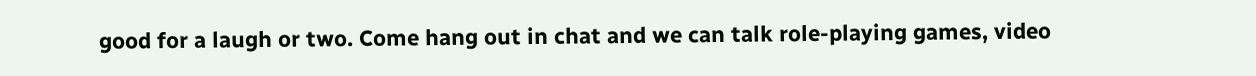good for a laugh or two. Come hang out in chat and we can talk role-playing games, video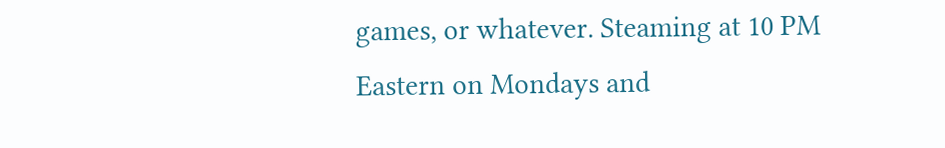games, or whatever. Steaming at 10 PM Eastern on Mondays and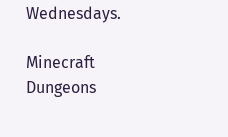Wednesdays.

Minecraft Dungeons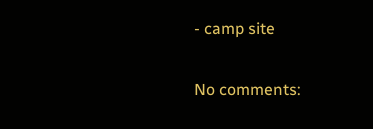- camp site

No comments: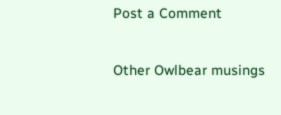Post a Comment

Other Owlbear musings